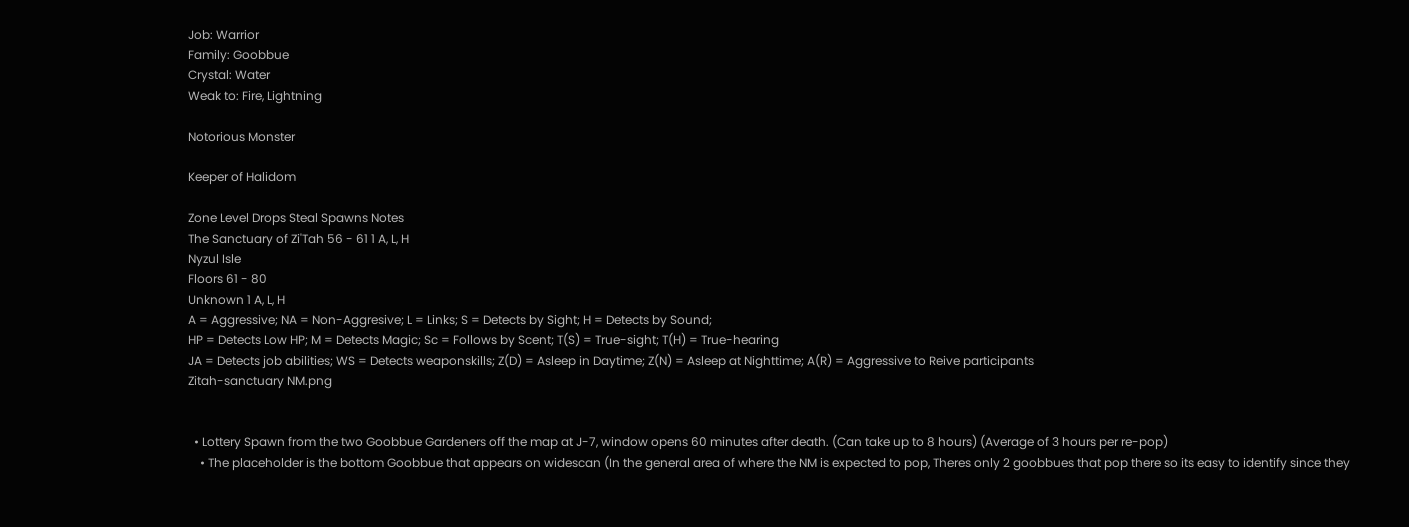Job: Warrior
Family: Goobbue
Crystal: Water
Weak to: Fire, Lightning

Notorious Monster

Keeper of Halidom

Zone Level Drops Steal Spawns Notes
The Sanctuary of Zi'Tah 56 - 61 1 A, L, H
Nyzul Isle
Floors 61 - 80
Unknown 1 A, L, H
A = Aggressive; NA = Non-Aggresive; L = Links; S = Detects by Sight; H = Detects by Sound;
HP = Detects Low HP; M = Detects Magic; Sc = Follows by Scent; T(S) = True-sight; T(H) = True-hearing
JA = Detects job abilities; WS = Detects weaponskills; Z(D) = Asleep in Daytime; Z(N) = Asleep at Nighttime; A(R) = Aggressive to Reive participants
Zitah-sanctuary NM.png


  • Lottery Spawn from the two Goobbue Gardeners off the map at J-7, window opens 60 minutes after death. (Can take up to 8 hours) (Average of 3 hours per re-pop)
    • The placeholder is the bottom Goobbue that appears on widescan (In the general area of where the NM is expected to pop, Theres only 2 goobbues that pop there so its easy to identify since they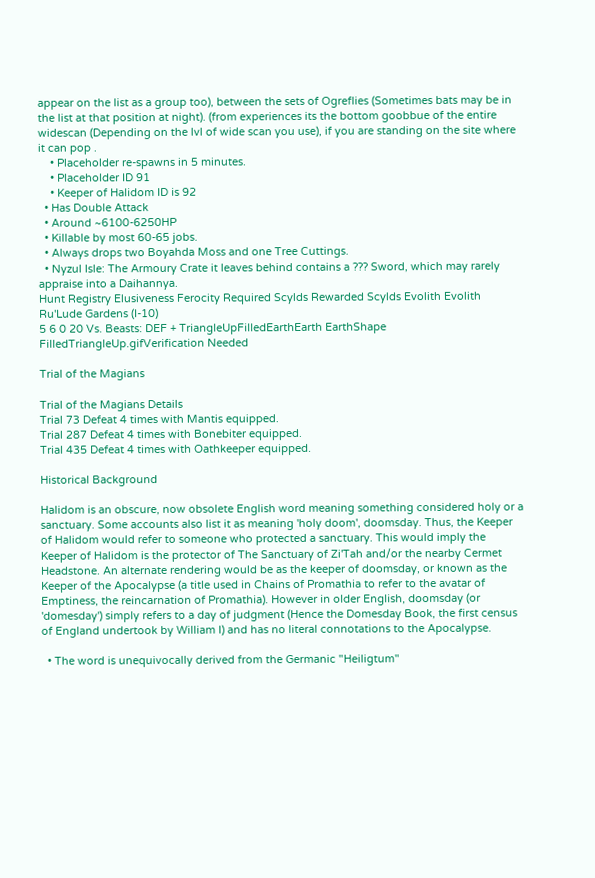appear on the list as a group too), between the sets of Ogreflies (Sometimes bats may be in the list at that position at night). (from experiences its the bottom goobbue of the entire widescan (Depending on the lvl of wide scan you use), if you are standing on the site where it can pop .
    • Placeholder re-spawns in 5 minutes.
    • Placeholder ID 91
    • Keeper of Halidom ID is 92
  • Has Double Attack
  • Around ~6100-6250HP
  • Killable by most 60-65 jobs.
  • Always drops two Boyahda Moss and one Tree Cuttings.
  • Nyzul Isle: The Armoury Crate it leaves behind contains a ??? Sword, which may rarely appraise into a Daihannya.
Hunt Registry Elusiveness Ferocity Required Scylds Rewarded Scylds Evolith Evolith
Ru'Lude Gardens (I-10)
5 6 0 20 Vs. Beasts: DEF + TriangleUpFilledEarthEarth EarthShape FilledTriangleUp.gifVerification Needed

Trial of the Magians

Trial of the Magians Details
Trial 73 Defeat 4 times with Mantis equipped.
Trial 287 Defeat 4 times with Bonebiter equipped.
Trial 435 Defeat 4 times with Oathkeeper equipped.

Historical Background

Halidom is an obscure, now obsolete English word meaning something considered holy or a sanctuary. Some accounts also list it as meaning 'holy doom', doomsday. Thus, the Keeper of Halidom would refer to someone who protected a sanctuary. This would imply the Keeper of Halidom is the protector of The Sanctuary of Zi'Tah and/or the nearby Cermet Headstone. An alternate rendering would be as the keeper of doomsday, or known as the Keeper of the Apocalypse (a title used in Chains of Promathia to refer to the avatar of Emptiness, the reincarnation of Promathia). However in older English, doomsday (or 'domesday') simply refers to a day of judgment (Hence the Domesday Book, the first census of England undertook by William I) and has no literal connotations to the Apocalypse.

  • The word is unequivocally derived from the Germanic "Heiligtum"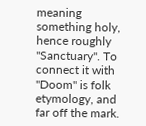meaning something holy, hence roughly "Sanctuary". To connect it with "Doom" is folk etymology, and far off the mark.